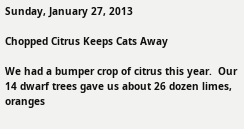Sunday, January 27, 2013

Chopped Citrus Keeps Cats Away

We had a bumper crop of citrus this year.  Our 14 dwarf trees gave us about 26 dozen limes, oranges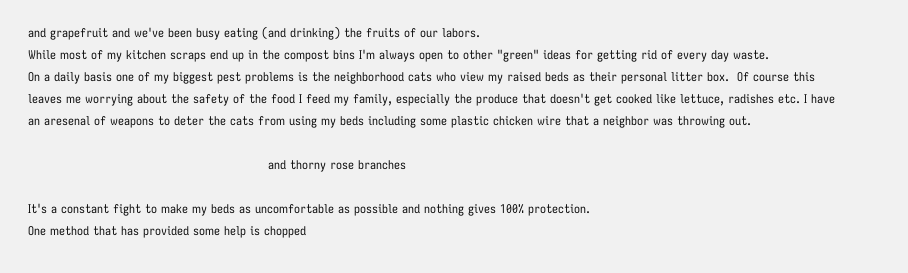and grapefruit and we've been busy eating (and drinking) the fruits of our labors.
While most of my kitchen scraps end up in the compost bins I'm always open to other "green" ideas for getting rid of every day waste.
On a daily basis one of my biggest pest problems is the neighborhood cats who view my raised beds as their personal litter box.  Of course this leaves me worrying about the safety of the food I feed my family, especially the produce that doesn't get cooked like lettuce, radishes etc. I have an aresenal of weapons to deter the cats from using my beds including some plastic chicken wire that a neighbor was throwing out.

                                                            and thorny rose branches

It's a constant fight to make my beds as uncomfortable as possible and nothing gives 100% protection.
One method that has provided some help is chopped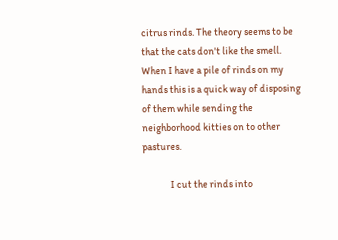citrus rinds. The theory seems to be that the cats don't like the smell.
When I have a pile of rinds on my hands this is a quick way of disposing of them while sending the neighborhood kitties on to other pastures.

              I cut the rinds into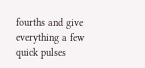fourths and give everything a few quick pulses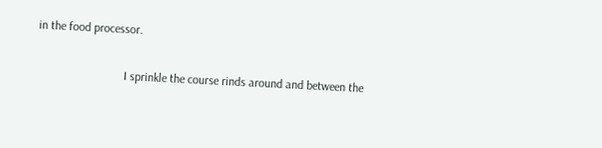in the food processor.

                             I sprinkle the course rinds around and between the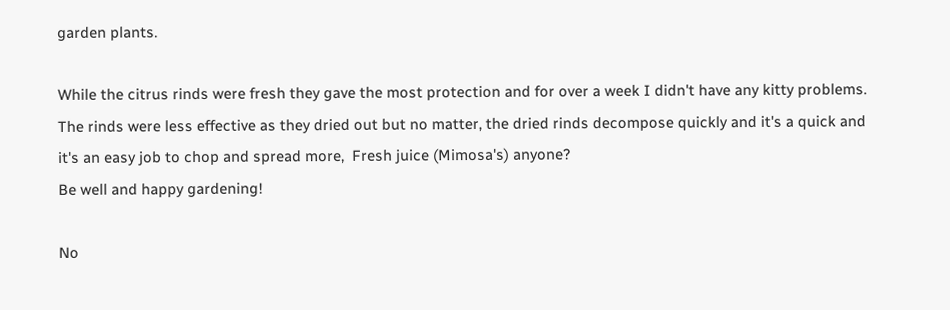garden plants.

While the citrus rinds were fresh they gave the most protection and for over a week I didn't have any kitty problems.  The rinds were less effective as they dried out but no matter, the dried rinds decompose quickly and it's a quick and it's an easy job to chop and spread more,  Fresh juice (Mimosa's) anyone?
Be well and happy gardening!

No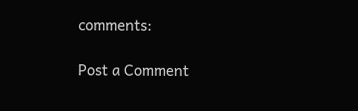comments:

Post a Comment